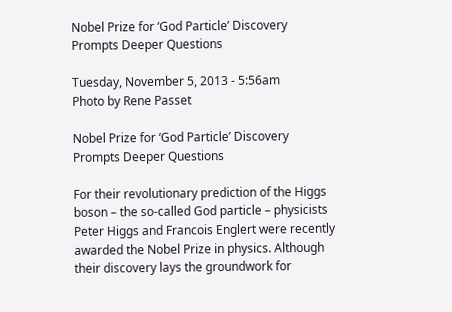Nobel Prize for ‘God Particle’ Discovery Prompts Deeper Questions

Tuesday, November 5, 2013 - 5:56am
Photo by Rene Passet

Nobel Prize for ‘God Particle’ Discovery Prompts Deeper Questions

For their revolutionary prediction of the Higgs boson – the so-called God particle – physicists Peter Higgs and Francois Englert were recently awarded the Nobel Prize in physics. Although their discovery lays the groundwork for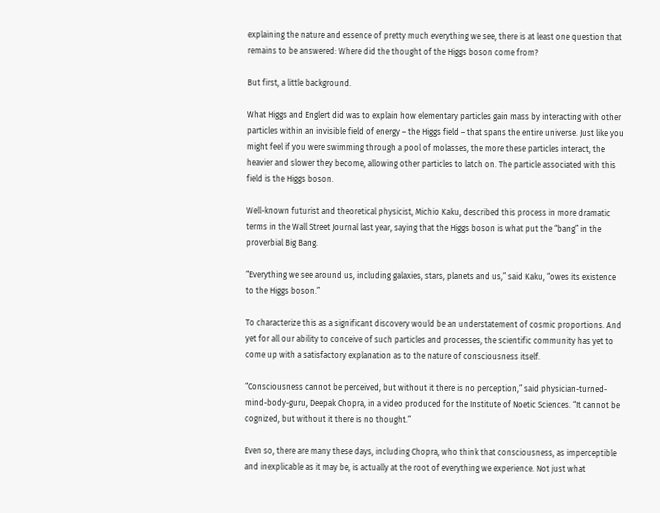explaining the nature and essence of pretty much everything we see, there is at least one question that remains to be answered: Where did the thought of the Higgs boson come from?

But first, a little background.

What Higgs and Englert did was to explain how elementary particles gain mass by interacting with other particles within an invisible field of energy – the Higgs field – that spans the entire universe. Just like you might feel if you were swimming through a pool of molasses, the more these particles interact, the heavier and slower they become, allowing other particles to latch on. The particle associated with this field is the Higgs boson.

Well-known futurist and theoretical physicist, Michio Kaku, described this process in more dramatic terms in the Wall Street Journal last year, saying that the Higgs boson is what put the “bang” in the proverbial Big Bang.

“Everything we see around us, including galaxies, stars, planets and us,” said Kaku, “owes its existence to the Higgs boson.”

To characterize this as a significant discovery would be an understatement of cosmic proportions. And yet for all our ability to conceive of such particles and processes, the scientific community has yet to come up with a satisfactory explanation as to the nature of consciousness itself.

“Consciousness cannot be perceived, but without it there is no perception,” said physician-turned-mind-body-guru, Deepak Chopra, in a video produced for the Institute of Noetic Sciences. “It cannot be cognized, but without it there is no thought.”

Even so, there are many these days, including Chopra, who think that consciousness, as imperceptible and inexplicable as it may be, is actually at the root of everything we experience. Not just what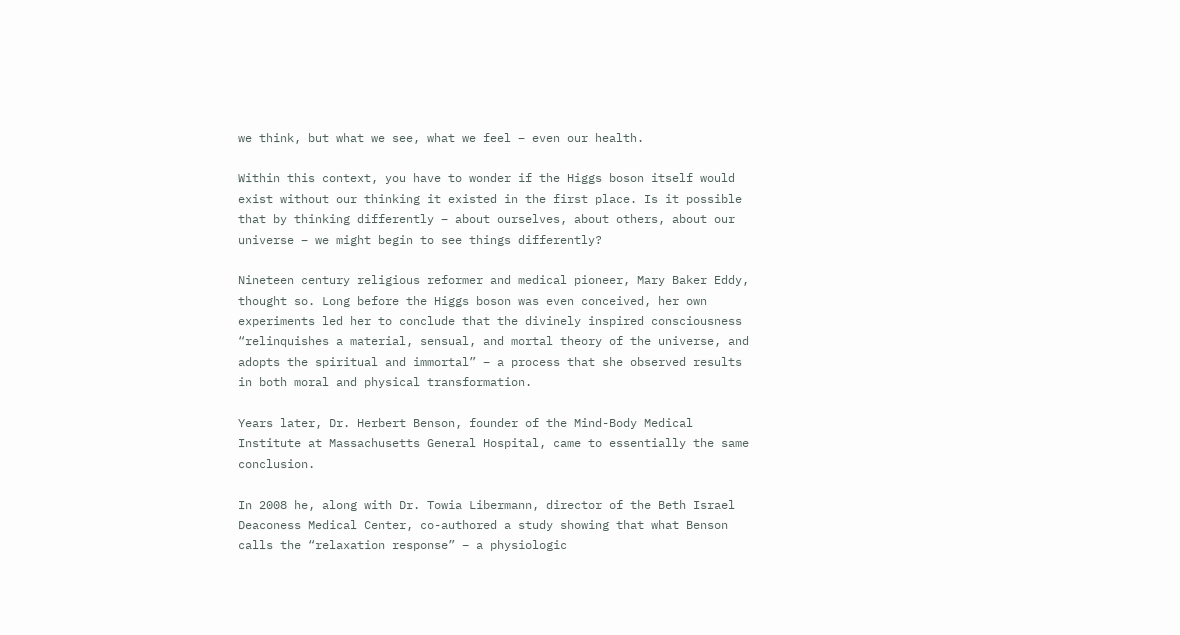we think, but what we see, what we feel – even our health.

Within this context, you have to wonder if the Higgs boson itself would exist without our thinking it existed in the first place. Is it possible that by thinking differently – about ourselves, about others, about our universe – we might begin to see things differently?

Nineteen century religious reformer and medical pioneer, Mary Baker Eddy, thought so. Long before the Higgs boson was even conceived, her own experiments led her to conclude that the divinely inspired consciousness “relinquishes a material, sensual, and mortal theory of the universe, and adopts the spiritual and immortal” – a process that she observed results in both moral and physical transformation.

Years later, Dr. Herbert Benson, founder of the Mind-Body Medical Institute at Massachusetts General Hospital, came to essentially the same conclusion.

In 2008 he, along with Dr. Towia Libermann, director of the Beth Israel Deaconess Medical Center, co-authored a study showing that what Benson calls the “relaxation response” – a physiologic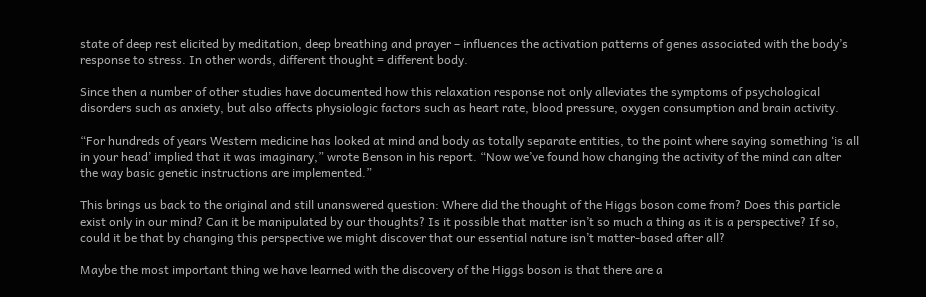state of deep rest elicited by meditation, deep breathing and prayer – influences the activation patterns of genes associated with the body’s response to stress. In other words, different thought = different body.

Since then a number of other studies have documented how this relaxation response not only alleviates the symptoms of psychological disorders such as anxiety, but also affects physiologic factors such as heart rate, blood pressure, oxygen consumption and brain activity.

“For hundreds of years Western medicine has looked at mind and body as totally separate entities, to the point where saying something ‘is all in your head’ implied that it was imaginary,” wrote Benson in his report. “Now we’ve found how changing the activity of the mind can alter the way basic genetic instructions are implemented.”

This brings us back to the original and still unanswered question: Where did the thought of the Higgs boson come from? Does this particle exist only in our mind? Can it be manipulated by our thoughts? Is it possible that matter isn’t so much a thing as it is a perspective? If so, could it be that by changing this perspective we might discover that our essential nature isn’t matter-based after all?

Maybe the most important thing we have learned with the discovery of the Higgs boson is that there are a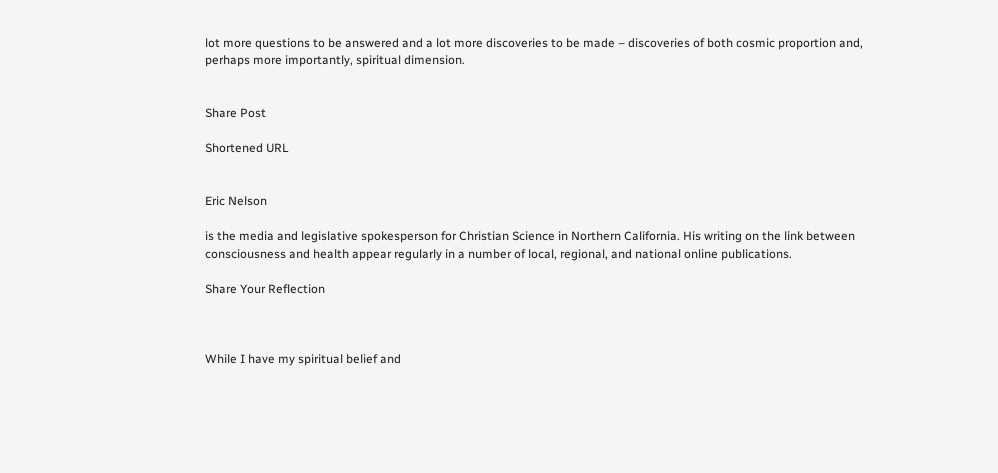lot more questions to be answered and a lot more discoveries to be made – discoveries of both cosmic proportion and, perhaps more importantly, spiritual dimension.


Share Post

Shortened URL


Eric Nelson

is the media and legislative spokesperson for Christian Science in Northern California. His writing on the link between consciousness and health appear regularly in a number of local, regional, and national online publications.

Share Your Reflection



While I have my spiritual belief and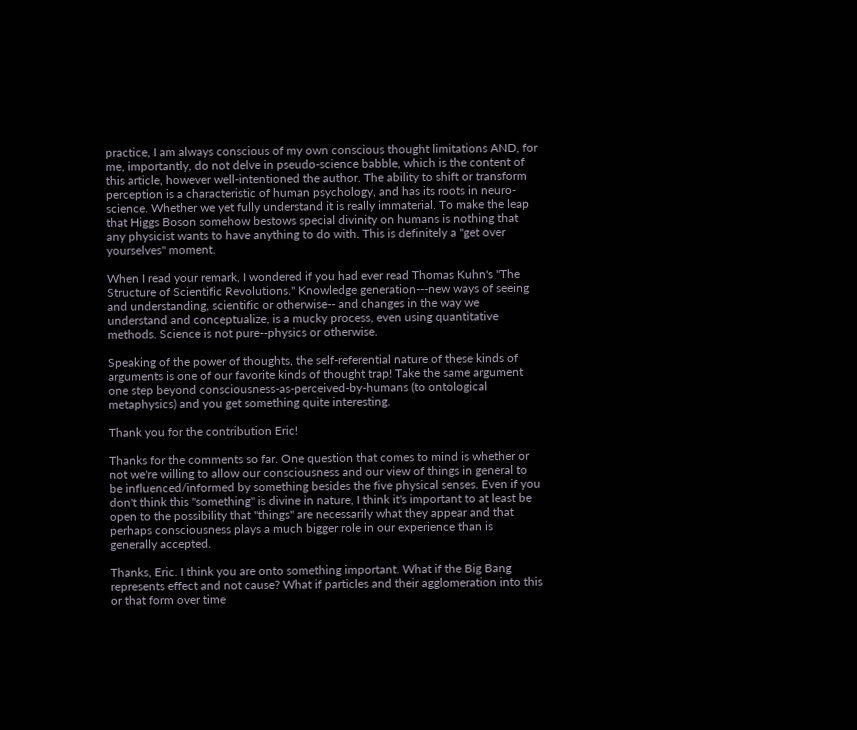practice, I am always conscious of my own conscious thought limitations AND, for me, importantly, do not delve in pseudo-science babble, which is the content of this article, however well-intentioned the author. The ability to shift or transform perception is a characteristic of human psychology, and has its roots in neuro-science. Whether we yet fully understand it is really immaterial. To make the leap that Higgs Boson somehow bestows special divinity on humans is nothing that any physicist wants to have anything to do with. This is definitely a "get over yourselves" moment.

When I read your remark, I wondered if you had ever read Thomas Kuhn's "The Structure of Scientific Revolutions." Knowledge generation---new ways of seeing and understanding, scientific or otherwise-- and changes in the way we understand and conceptualize, is a mucky process, even using quantitative methods. Science is not pure--physics or otherwise.

Speaking of the power of thoughts, the self-referential nature of these kinds of arguments is one of our favorite kinds of thought trap! Take the same argument one step beyond consciousness-as-perceived-by-humans (to ontological metaphysics) and you get something quite interesting.

Thank you for the contribution Eric!

Thanks for the comments so far. One question that comes to mind is whether or not we're willing to allow our consciousness and our view of things in general to be influenced/informed by something besides the five physical senses. Even if you don't think this "something" is divine in nature, I think it's important to at least be open to the possibility that "things" are necessarily what they appear and that perhaps consciousness plays a much bigger role in our experience than is generally accepted.

Thanks, Eric. I think you are onto something important. What if the Big Bang represents effect and not cause? What if particles and their agglomeration into this or that form over time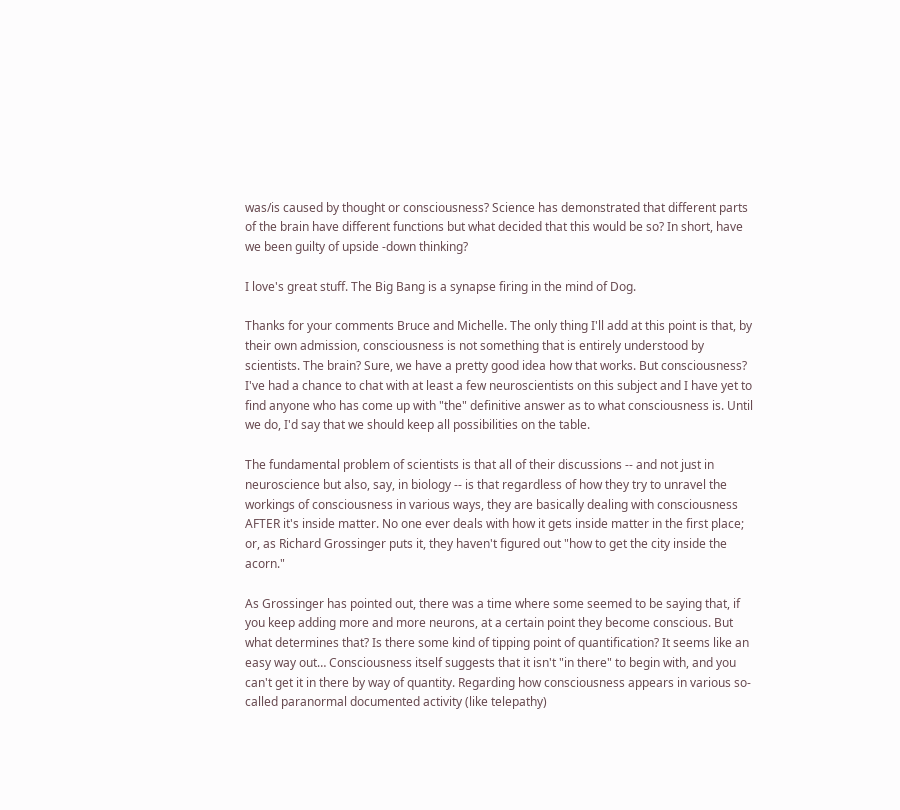was/is caused by thought or consciousness? Science has demonstrated that different parts of the brain have different functions but what decided that this would be so? In short, have we been guilty of upside -down thinking?

I love's great stuff. The Big Bang is a synapse firing in the mind of Dog.

Thanks for your comments Bruce and Michelle. The only thing I'll add at this point is that, by their own admission, consciousness is not something that is entirely understood by scientists. The brain? Sure, we have a pretty good idea how that works. But consciousness? I've had a chance to chat with at least a few neuroscientists on this subject and I have yet to find anyone who has come up with "the" definitive answer as to what consciousness is. Until we do, I'd say that we should keep all possibilities on the table.

The fundamental problem of scientists is that all of their discussions -- and not just in neuroscience but also, say, in biology -- is that regardless of how they try to unravel the workings of consciousness in various ways, they are basically dealing with consciousness AFTER it's inside matter. No one ever deals with how it gets inside matter in the first place; or, as Richard Grossinger puts it, they haven't figured out "how to get the city inside the acorn."

As Grossinger has pointed out, there was a time where some seemed to be saying that, if you keep adding more and more neurons, at a certain point they become conscious. But what determines that? Is there some kind of tipping point of quantification? It seems like an easy way out… Consciousness itself suggests that it isn't "in there" to begin with, and you can't get it in there by way of quantity. Regarding how consciousness appears in various so-called paranormal documented activity (like telepathy)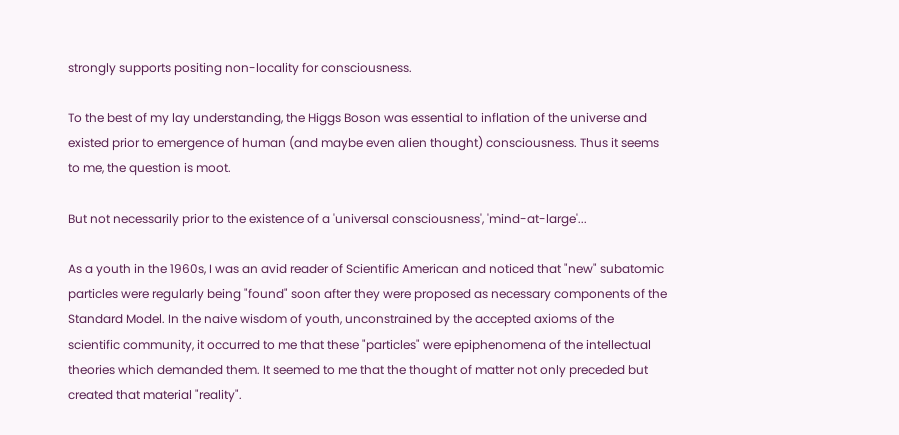strongly supports positing non-locality for consciousness.

To the best of my lay understanding, the Higgs Boson was essential to inflation of the universe and existed prior to emergence of human (and maybe even alien thought) consciousness. Thus it seems to me, the question is moot.

But not necessarily prior to the existence of a 'universal consciousness', 'mind-at-large'...

As a youth in the 1960s, I was an avid reader of Scientific American and noticed that "new" subatomic particles were regularly being "found" soon after they were proposed as necessary components of the Standard Model. In the naive wisdom of youth, unconstrained by the accepted axioms of the scientific community, it occurred to me that these "particles" were epiphenomena of the intellectual theories which demanded them. It seemed to me that the thought of matter not only preceded but created that material "reality".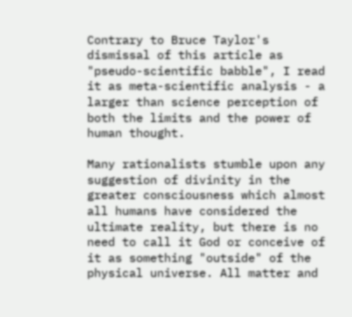Contrary to Bruce Taylor's dismissal of this article as "pseudo-scientific babble", I read it as meta-scientific analysis - a larger than science perception of both the limits and the power of human thought.

Many rationalists stumble upon any suggestion of divinity in the greater consciousness which almost all humans have considered the ultimate reality, but there is no need to call it God or conceive of it as something "outside" of the physical universe. All matter and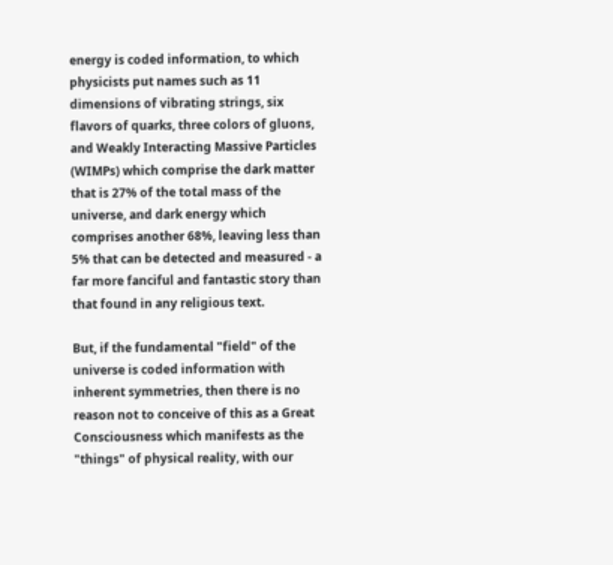energy is coded information, to which physicists put names such as 11 dimensions of vibrating strings, six flavors of quarks, three colors of gluons, and Weakly Interacting Massive Particles (WIMPs) which comprise the dark matter that is 27% of the total mass of the universe, and dark energy which comprises another 68%, leaving less than 5% that can be detected and measured - a far more fanciful and fantastic story than that found in any religious text.

But, if the fundamental "field" of the universe is coded information with inherent symmetries, then there is no reason not to conceive of this as a Great Consciousness which manifests as the "things" of physical reality, with our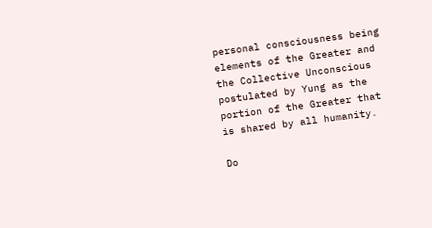personal consciousness being elements of the Greater and the Collective Unconscious postulated by Yung as the portion of the Greater that is shared by all humanity.

Do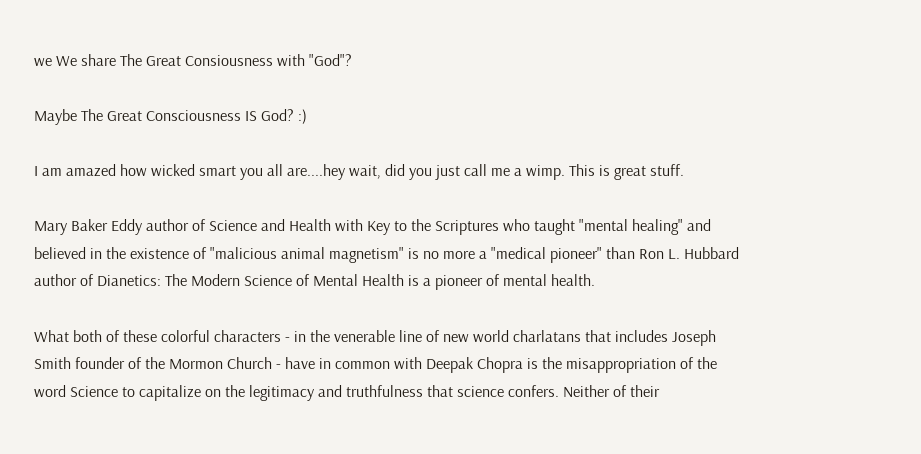we We share The Great Consiousness with "God"?

Maybe The Great Consciousness IS God? :)

I am amazed how wicked smart you all are....hey wait, did you just call me a wimp. This is great stuff.

Mary Baker Eddy author of Science and Health with Key to the Scriptures who taught "mental healing" and believed in the existence of "malicious animal magnetism" is no more a "medical pioneer" than Ron L. Hubbard author of Dianetics: The Modern Science of Mental Health is a pioneer of mental health.

What both of these colorful characters - in the venerable line of new world charlatans that includes Joseph Smith founder of the Mormon Church - have in common with Deepak Chopra is the misappropriation of the word Science to capitalize on the legitimacy and truthfulness that science confers. Neither of their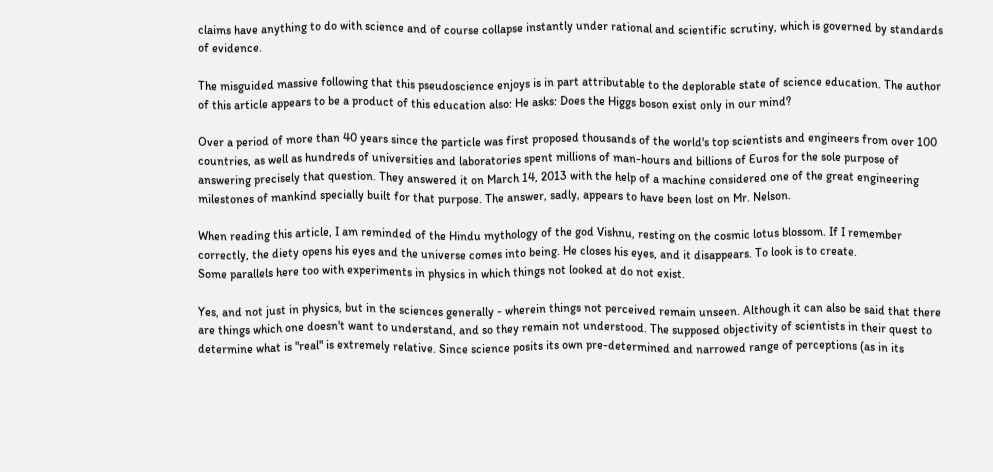claims have anything to do with science and of course collapse instantly under rational and scientific scrutiny, which is governed by standards of evidence.

The misguided massive following that this pseudoscience enjoys is in part attributable to the deplorable state of science education. The author of this article appears to be a product of this education also: He asks: Does the Higgs boson exist only in our mind?

Over a period of more than 40 years since the particle was first proposed thousands of the world's top scientists and engineers from over 100 countries, as well as hundreds of universities and laboratories spent millions of man-hours and billions of Euros for the sole purpose of answering precisely that question. They answered it on March 14, 2013 with the help of a machine considered one of the great engineering milestones of mankind specially built for that purpose. The answer, sadly, appears to have been lost on Mr. Nelson.

When reading this article, I am reminded of the Hindu mythology of the god Vishnu, resting on the cosmic lotus blossom. If I remember correctly, the diety opens his eyes and the universe comes into being. He closes his eyes, and it disappears. To look is to create.
Some parallels here too with experiments in physics in which things not looked at do not exist.

Yes, and not just in physics, but in the sciences generally - wherein things not perceived remain unseen. Although it can also be said that there are things which one doesn't want to understand, and so they remain not understood. The supposed objectivity of scientists in their quest to determine what is "real" is extremely relative. Since science posits its own pre-determined and narrowed range of perceptions (as in its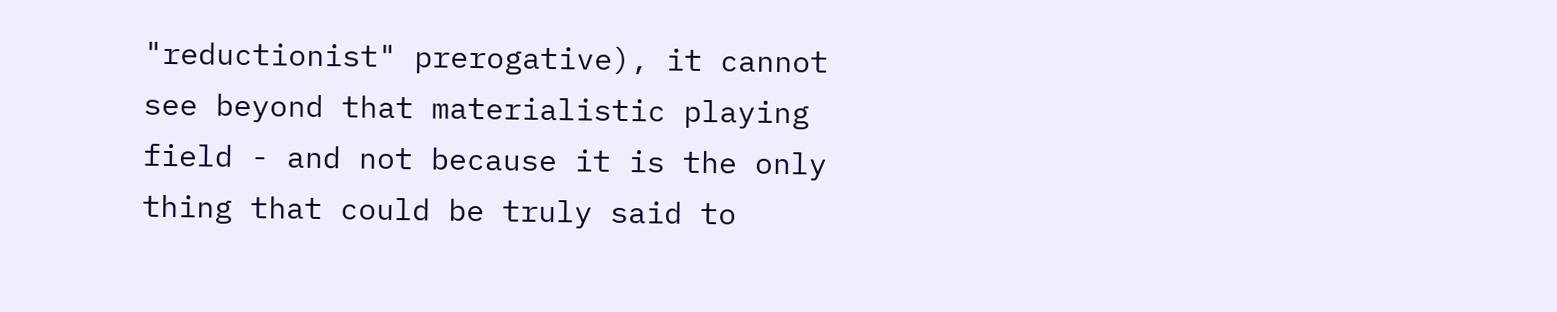"reductionist" prerogative), it cannot see beyond that materialistic playing field - and not because it is the only thing that could be truly said to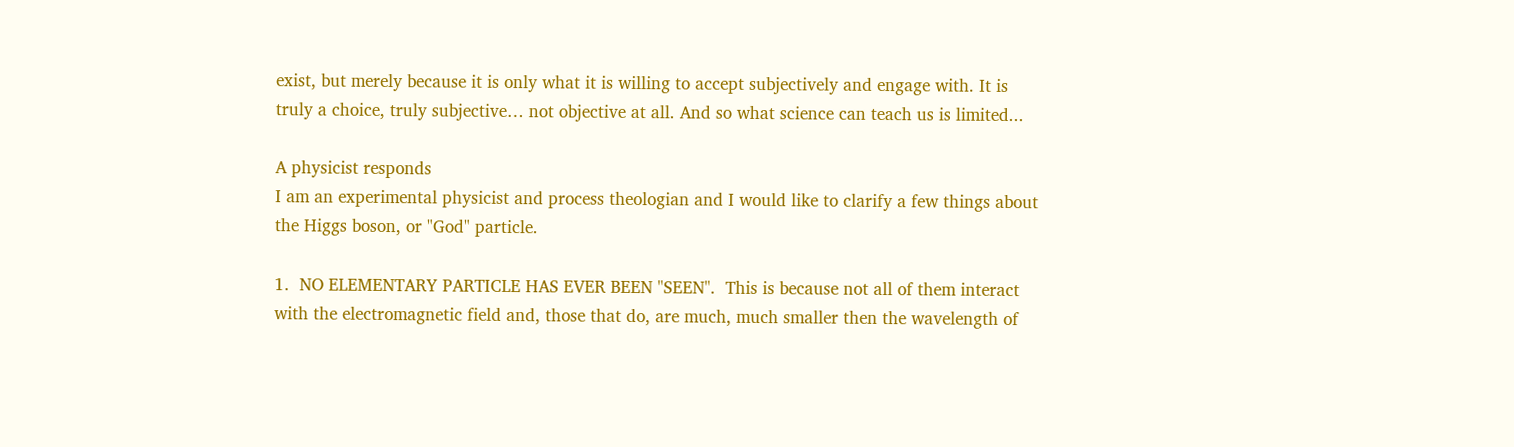exist, but merely because it is only what it is willing to accept subjectively and engage with. It is truly a choice, truly subjective… not objective at all. And so what science can teach us is limited...

A physicist responds
I am an experimental physicist and process theologian and I would like to clarify a few things about the Higgs boson, or "God" particle.

1.  NO ELEMENTARY PARTICLE HAS EVER BEEN "SEEN".  This is because not all of them interact with the electromagnetic field and, those that do, are much, much smaller then the wavelength of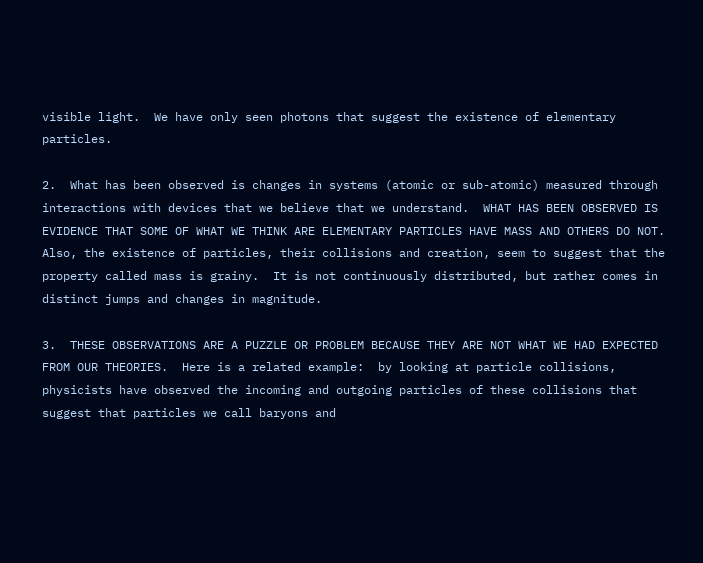visible light.  We have only seen photons that suggest the existence of elementary particles.

2.  What has been observed is changes in systems (atomic or sub-atomic) measured through interactions with devices that we believe that we understand.  WHAT HAS BEEN OBSERVED IS EVIDENCE THAT SOME OF WHAT WE THINK ARE ELEMENTARY PARTICLES HAVE MASS AND OTHERS DO NOT.  Also, the existence of particles, their collisions and creation, seem to suggest that the property called mass is grainy.  It is not continuously distributed, but rather comes in distinct jumps and changes in magnitude.

3.  THESE OBSERVATIONS ARE A PUZZLE OR PROBLEM BECAUSE THEY ARE NOT WHAT WE HAD EXPECTED FROM OUR THEORIES.  Here is a related example:  by looking at particle collisions, physicists have observed the incoming and outgoing particles of these collisions that suggest that particles we call baryons and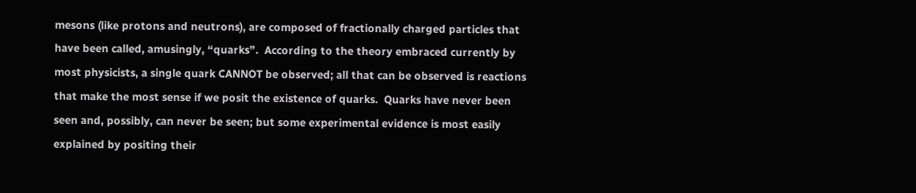mesons (like protons and neutrons), are composed of fractionally charged particles that have been called, amusingly, “quarks”.  According to the theory embraced currently by most physicists, a single quark CANNOT be observed; all that can be observed is reactions that make the most sense if we posit the existence of quarks.  Quarks have never been seen and, possibly, can never be seen; but some experimental evidence is most easily explained by positing their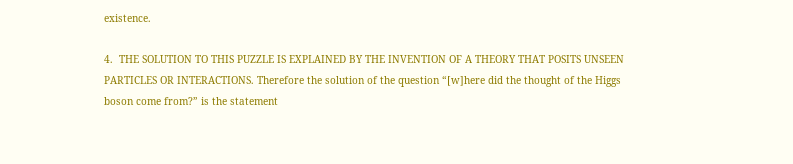existence.

4.  THE SOLUTION TO THIS PUZZLE IS EXPLAINED BY THE INVENTION OF A THEORY THAT POSITS UNSEEN PARTICLES OR INTERACTIONS. Therefore the solution of the question “[w]here did the thought of the Higgs boson come from?” is the statement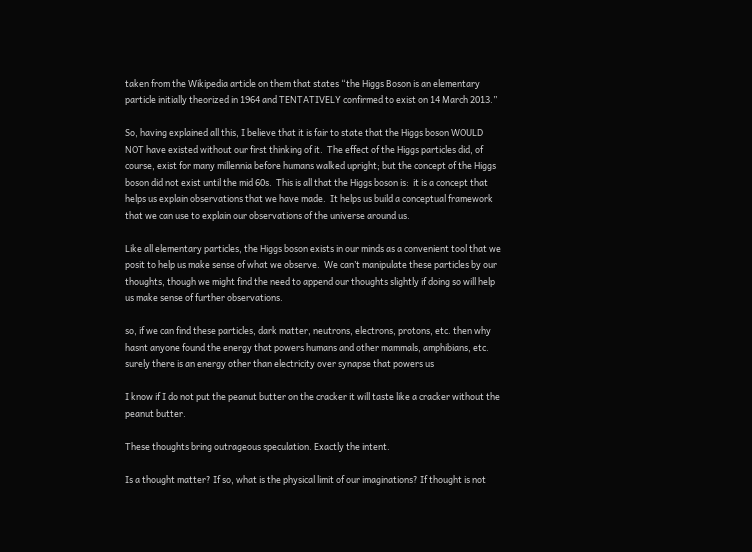taken from the Wikipedia article on them that states “the Higgs Boson is an elementary particle initially theorized in 1964 and TENTATIVELY confirmed to exist on 14 March 2013.”

So, having explained all this, I believe that it is fair to state that the Higgs boson WOULD NOT have existed without our first thinking of it.  The effect of the Higgs particles did, of course, exist for many millennia before humans walked upright; but the concept of the Higgs boson did not exist until the mid 60s.  This is all that the Higgs boson is:  it is a concept that helps us explain observations that we have made.  It helps us build a conceptual framework that we can use to explain our observations of the universe around us.

Like all elementary particles, the Higgs boson exists in our minds as a convenient tool that we posit to help us make sense of what we observe.  We can’t manipulate these particles by our thoughts, though we might find the need to append our thoughts slightly if doing so will help us make sense of further observations.

so, if we can find these particles, dark matter, neutrons, electrons, protons, etc. then why hasnt anyone found the energy that powers humans and other mammals, amphibians, etc. surely there is an energy other than electricity over synapse that powers us

I know if I do not put the peanut butter on the cracker it will taste like a cracker without the peanut butter.

These thoughts bring outrageous speculation. Exactly the intent.

Is a thought matter? If so, what is the physical limit of our imaginations? If thought is not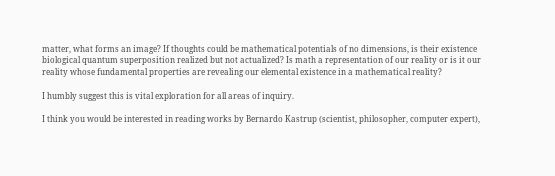matter, what forms an image? If thoughts could be mathematical potentials of no dimensions, is their existence biological quantum superposition realized but not actualized? Is math a representation of our reality or is it our reality whose fundamental properties are revealing our elemental existence in a mathematical reality?

I humbly suggest this is vital exploration for all areas of inquiry.

I think you would be interested in reading works by Bernardo Kastrup (scientist, philosopher, computer expert),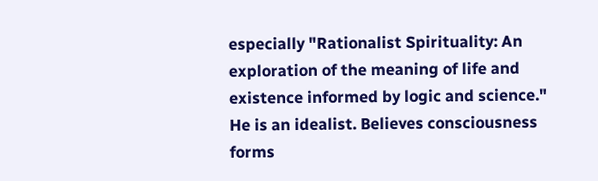especially "Rationalist Spirituality: An exploration of the meaning of life and existence informed by logic and science." He is an idealist. Believes consciousness forms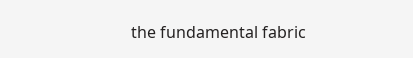the fundamental fabric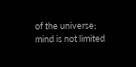of the universe; mind is not limited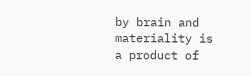by brain and materiality is a product of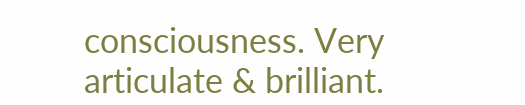consciousness. Very articulate & brilliant.